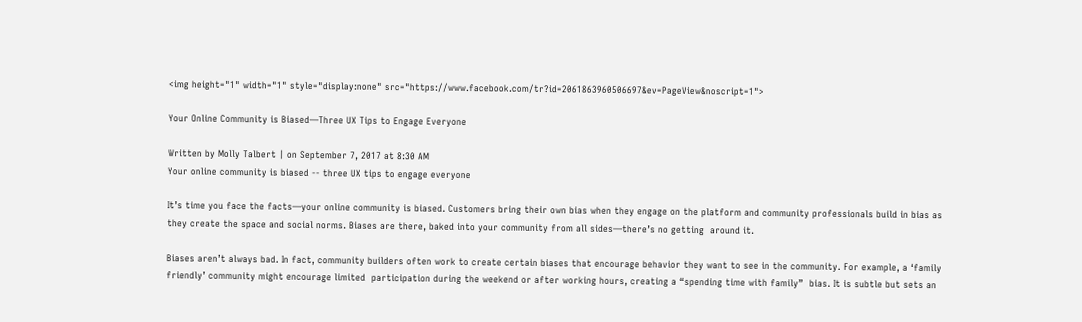<img height="1" width="1" style="display:none" src="https://www.facebook.com/tr?id=2061863960506697&ev=PageView&noscript=1">

Your Online Community is Biased—Three UX Tips to Engage Everyone

Written by Molly Talbert | on September 7, 2017 at 8:30 AM
Your online community is biased -- three UX tips to engage everyone

It’s time you face the facts—your online community is biased. Customers bring their own bias when they engage on the platform and community professionals build in bias as they create the space and social norms. Biases are there, baked into your community from all sides—there’s no getting  around it.

Biases aren’t always bad. In fact, community builders often work to create certain biases that encourage behavior they want to see in the community. For example, a ‘family friendly’ community might encourage limited  participation during the weekend or after working hours, creating a “spending time with family”  bias. It is subtle but sets an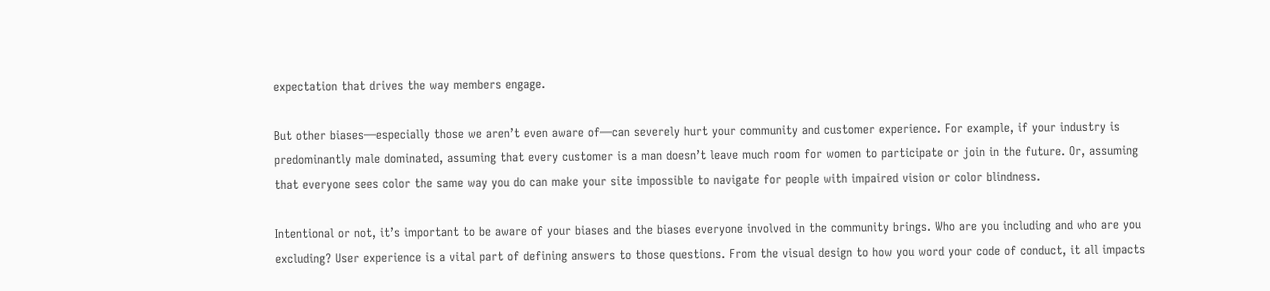expectation that drives the way members engage.

But other biases—especially those we aren’t even aware of—can severely hurt your community and customer experience. For example, if your industry is predominantly male dominated, assuming that every customer is a man doesn’t leave much room for women to participate or join in the future. Or, assuming that everyone sees color the same way you do can make your site impossible to navigate for people with impaired vision or color blindness.

Intentional or not, it’s important to be aware of your biases and the biases everyone involved in the community brings. Who are you including and who are you excluding? User experience is a vital part of defining answers to those questions. From the visual design to how you word your code of conduct, it all impacts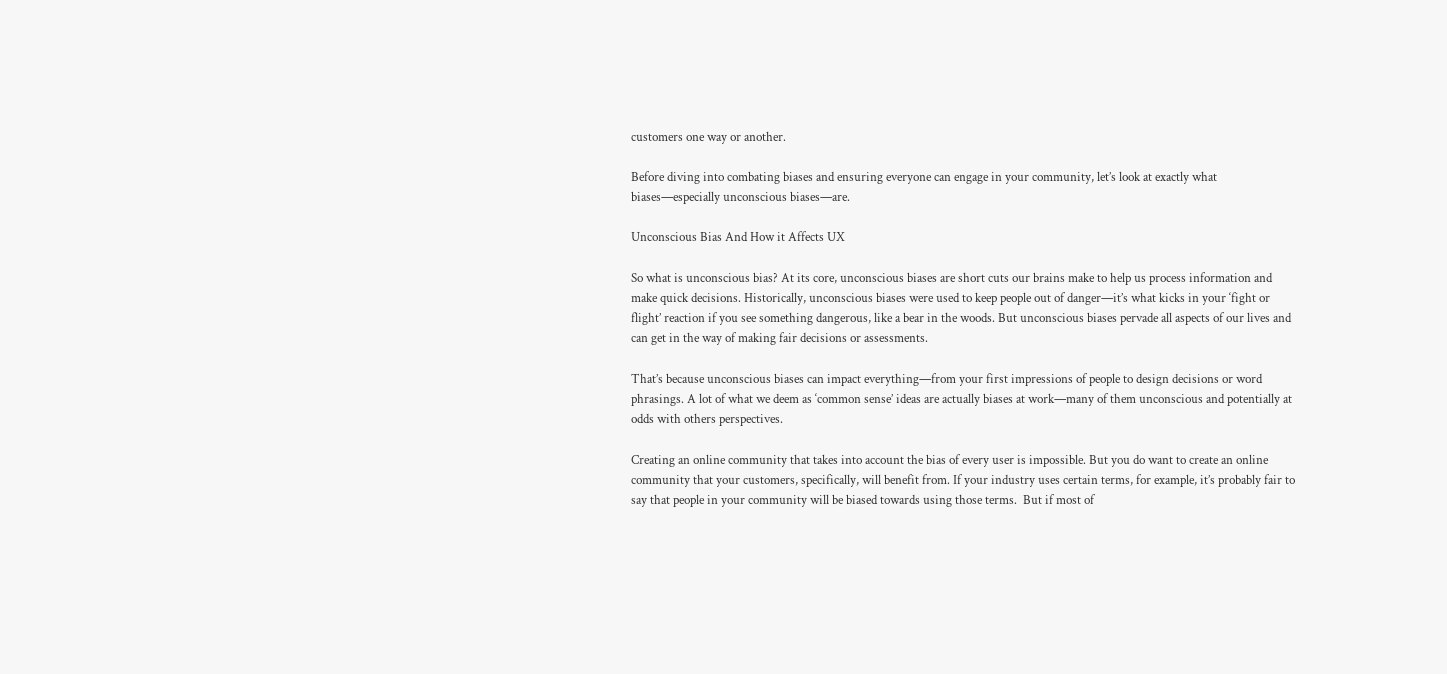customers one way or another.

Before diving into combating biases and ensuring everyone can engage in your community, let’s look at exactly what biases—especially unconscious biases—are.

Unconscious Bias And How it Affects UX

So what is unconscious bias? At its core, unconscious biases are short cuts our brains make to help us process information and make quick decisions. Historically, unconscious biases were used to keep people out of danger—it’s what kicks in your ‘fight or flight’ reaction if you see something dangerous, like a bear in the woods. But unconscious biases pervade all aspects of our lives and can get in the way of making fair decisions or assessments.

That’s because unconscious biases can impact everything—from your first impressions of people to design decisions or word phrasings. A lot of what we deem as ‘common sense’ ideas are actually biases at work—many of them unconscious and potentially at odds with others perspectives.

Creating an online community that takes into account the bias of every user is impossible. But you do want to create an online community that your customers, specifically, will benefit from. If your industry uses certain terms, for example, it’s probably fair to say that people in your community will be biased towards using those terms.  But if most of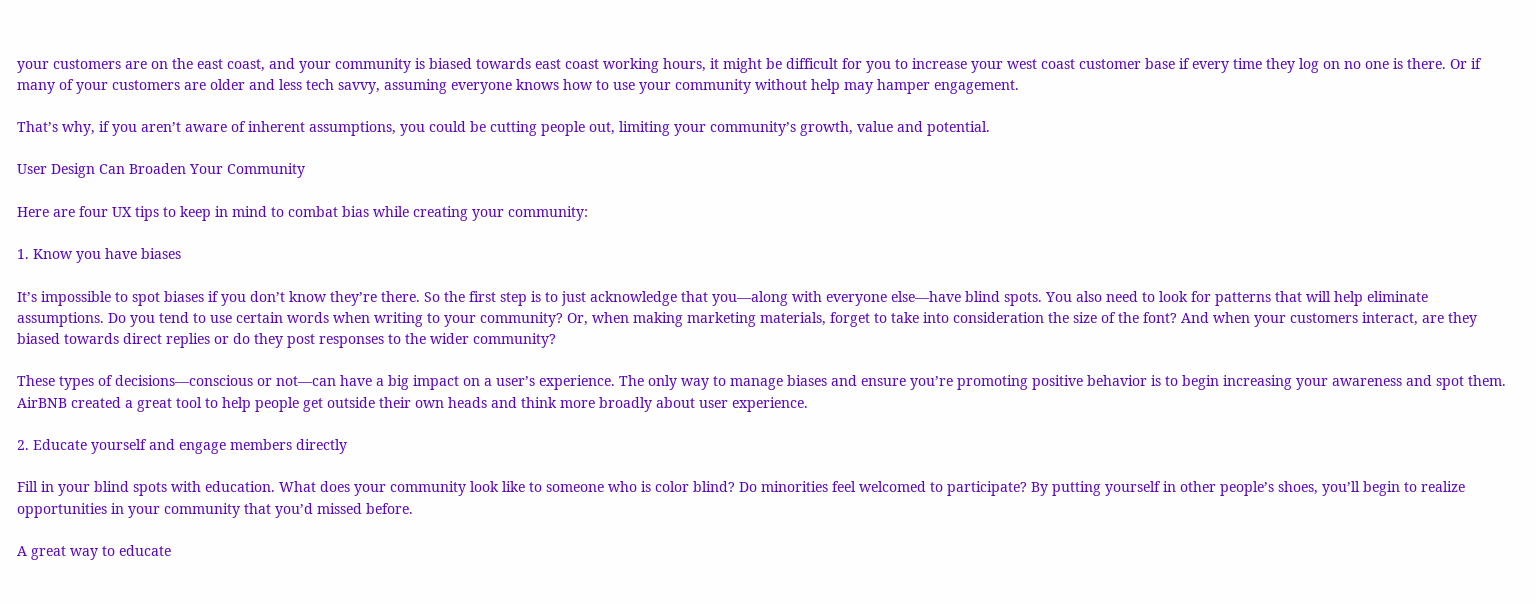your customers are on the east coast, and your community is biased towards east coast working hours, it might be difficult for you to increase your west coast customer base if every time they log on no one is there. Or if many of your customers are older and less tech savvy, assuming everyone knows how to use your community without help may hamper engagement.

That’s why, if you aren’t aware of inherent assumptions, you could be cutting people out, limiting your community’s growth, value and potential.

User Design Can Broaden Your Community

Here are four UX tips to keep in mind to combat bias while creating your community:

1. Know you have biases

It’s impossible to spot biases if you don’t know they’re there. So the first step is to just acknowledge that you—along with everyone else—have blind spots. You also need to look for patterns that will help eliminate assumptions. Do you tend to use certain words when writing to your community? Or, when making marketing materials, forget to take into consideration the size of the font? And when your customers interact, are they biased towards direct replies or do they post responses to the wider community?

These types of decisions—conscious or not—can have a big impact on a user’s experience. The only way to manage biases and ensure you’re promoting positive behavior is to begin increasing your awareness and spot them. AirBNB created a great tool to help people get outside their own heads and think more broadly about user experience.

2. Educate yourself and engage members directly

Fill in your blind spots with education. What does your community look like to someone who is color blind? Do minorities feel welcomed to participate? By putting yourself in other people’s shoes, you’ll begin to realize opportunities in your community that you’d missed before.

A great way to educate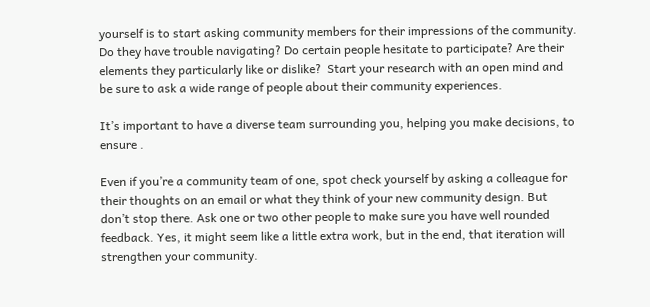yourself is to start asking community members for their impressions of the community. Do they have trouble navigating? Do certain people hesitate to participate? Are their elements they particularly like or dislike?  Start your research with an open mind and be sure to ask a wide range of people about their community experiences.

It’s important to have a diverse team surrounding you, helping you make decisions, to ensure .

Even if you’re a community team of one, spot check yourself by asking a colleague for their thoughts on an email or what they think of your new community design. But don’t stop there. Ask one or two other people to make sure you have well rounded feedback. Yes, it might seem like a little extra work, but in the end, that iteration will strengthen your community.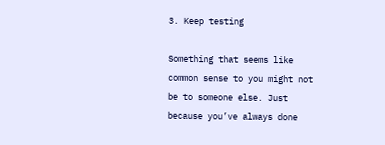3. Keep testing

Something that seems like common sense to you might not be to someone else. Just because you’ve always done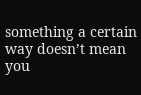something a certain way doesn’t mean you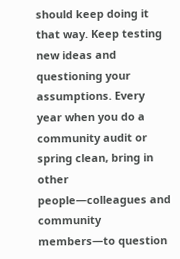should keep doing it that way. Keep testing new ideas and questioning your assumptions. Every year when you do a community audit or spring clean, bring in other people—colleagues and community members—to question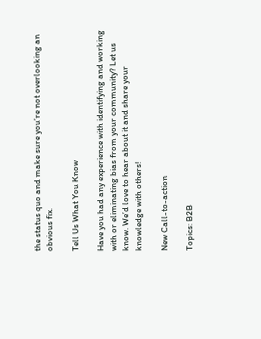the status quo and make sure you’re not overlooking an obvious fix.

Tell Us What You Know

Have you had any experience with identifying and working with or eliminating bias from your community? Let us know. We’d love to hear about it and share your knowledge with others!

New Call-to-action

Topics: B2B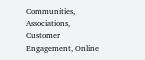Communities, Associations, Customer Engagement, Online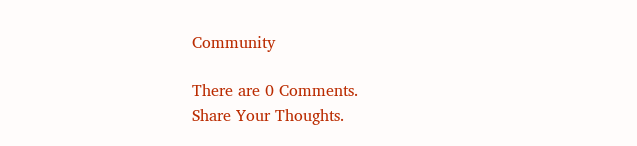Community

There are 0 Comments.
Share Your Thoughts.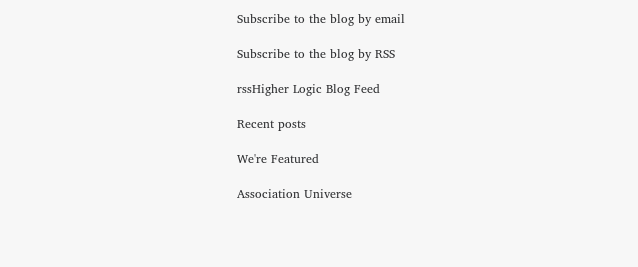Subscribe to the blog by email

Subscribe to the blog by RSS

rssHigher Logic Blog Feed

Recent posts

We're Featured

Association Universe